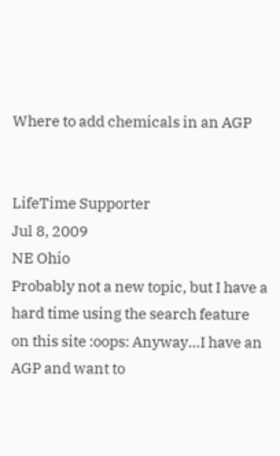Where to add chemicals in an AGP


LifeTime Supporter
Jul 8, 2009
NE Ohio
Probably not a new topic, but I have a hard time using the search feature on this site :oops: Anyway...I have an AGP and want to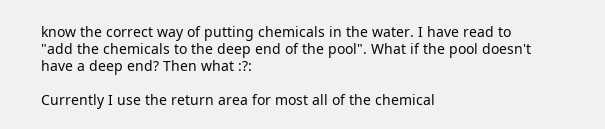know the correct way of putting chemicals in the water. I have read to "add the chemicals to the deep end of the pool". What if the pool doesn't have a deep end? Then what :?:

Currently I use the return area for most all of the chemical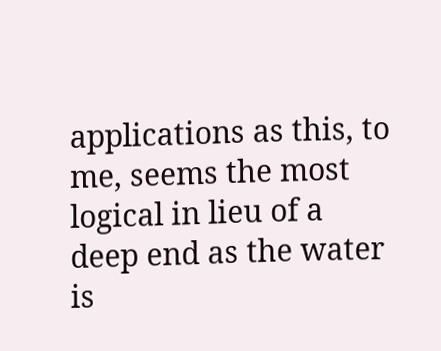applications as this, to me, seems the most logical in lieu of a deep end as the water is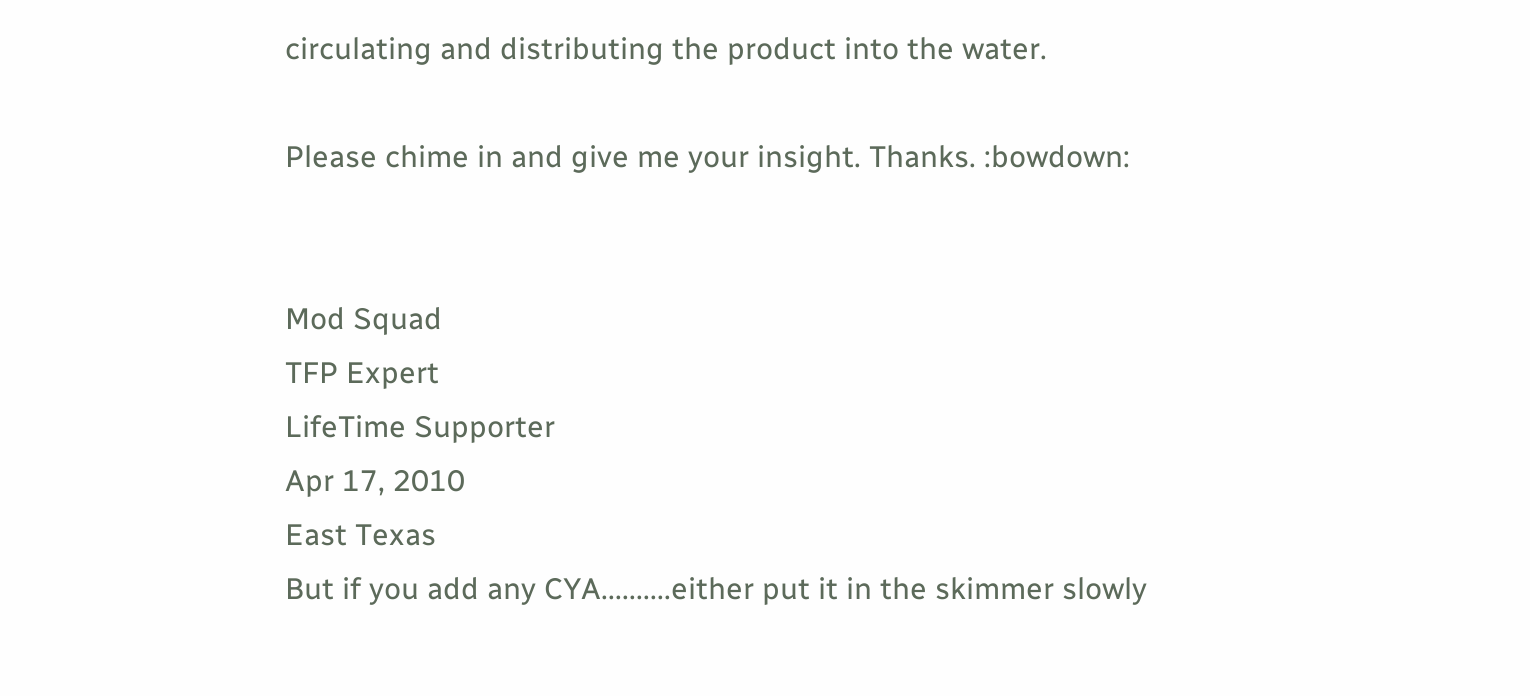circulating and distributing the product into the water.

Please chime in and give me your insight. Thanks. :bowdown:


Mod Squad
TFP Expert
LifeTime Supporter
Apr 17, 2010
East Texas
But if you add any CYA..........either put it in the skimmer slowly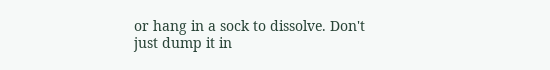or hang in a sock to dissolve. Don't just dump it in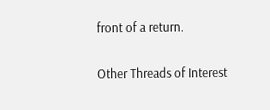front of a return.

Other Threads of Interest